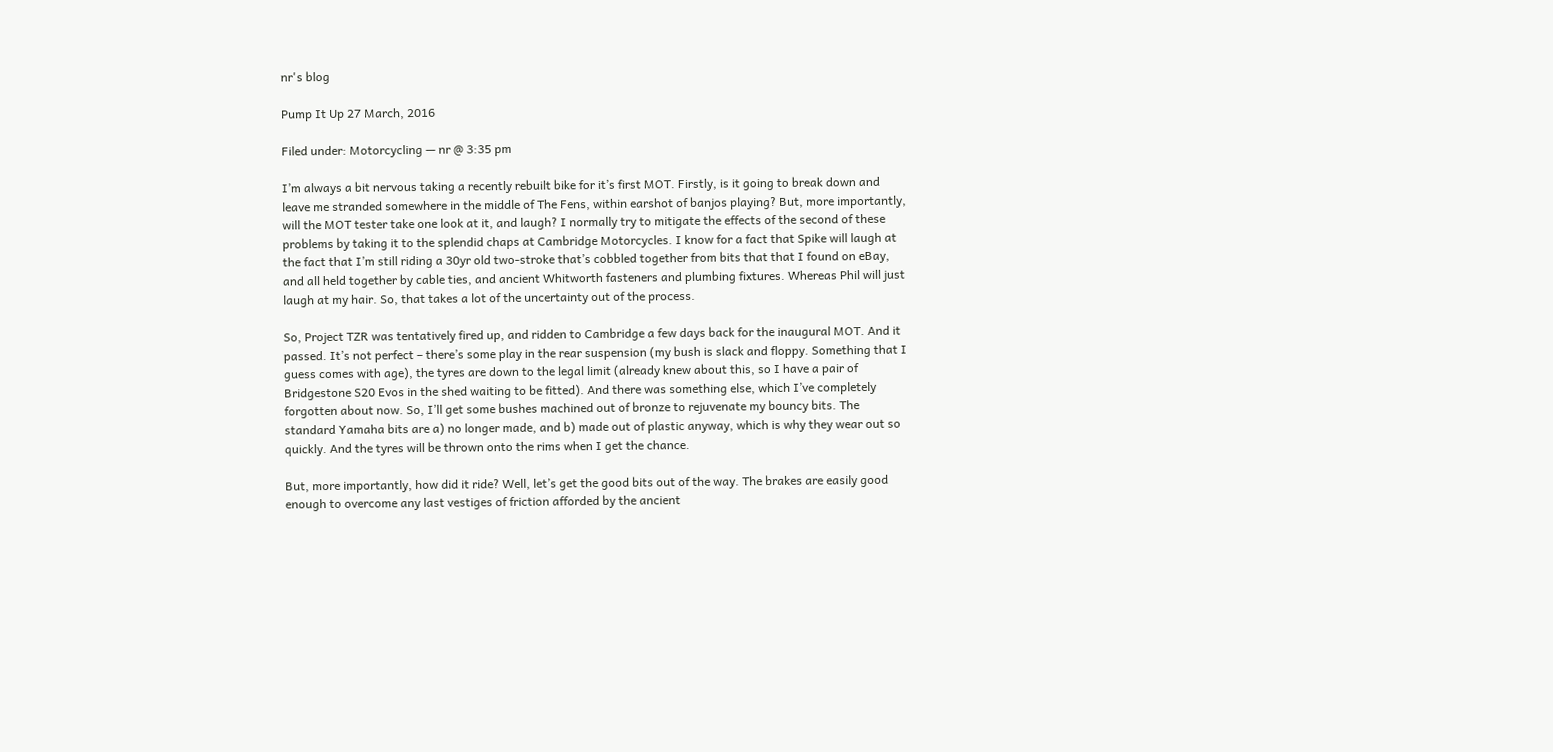nr's blog

Pump It Up 27 March, 2016

Filed under: Motorcycling — nr @ 3:35 pm

I’m always a bit nervous taking a recently rebuilt bike for it’s first MOT. Firstly, is it going to break down and leave me stranded somewhere in the middle of The Fens, within earshot of banjos playing? But, more importantly, will the MOT tester take one look at it, and laugh? I normally try to mitigate the effects of the second of these problems by taking it to the splendid chaps at Cambridge Motorcycles. I know for a fact that Spike will laugh at the fact that I’m still riding a 30yr old two-stroke that’s cobbled together from bits that that I found on eBay, and all held together by cable ties, and ancient Whitworth fasteners and plumbing fixtures. Whereas Phil will just laugh at my hair. So, that takes a lot of the uncertainty out of the process.

So, Project TZR was tentatively fired up, and ridden to Cambridge a few days back for the inaugural MOT. And it passed. It’s not perfect – there’s some play in the rear suspension (my bush is slack and floppy. Something that I guess comes with age), the tyres are down to the legal limit (already knew about this, so I have a pair of Bridgestone S20 Evos in the shed waiting to be fitted). And there was something else, which I’ve completely forgotten about now. So, I’ll get some bushes machined out of bronze to rejuvenate my bouncy bits. The standard Yamaha bits are a) no longer made, and b) made out of plastic anyway, which is why they wear out so quickly. And the tyres will be thrown onto the rims when I get the chance.

But, more importantly, how did it ride? Well, let’s get the good bits out of the way. The brakes are easily good enough to overcome any last vestiges of friction afforded by the ancient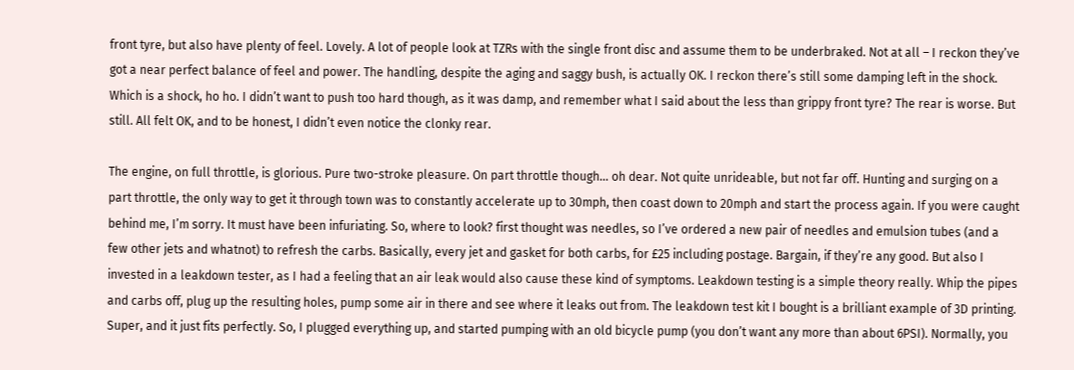front tyre, but also have plenty of feel. Lovely. A lot of people look at TZRs with the single front disc and assume them to be underbraked. Not at all – I reckon they’ve got a near perfect balance of feel and power. The handling, despite the aging and saggy bush, is actually OK. I reckon there’s still some damping left in the shock. Which is a shock, ho ho. I didn’t want to push too hard though, as it was damp, and remember what I said about the less than grippy front tyre? The rear is worse. But still. All felt OK, and to be honest, I didn’t even notice the clonky rear.

The engine, on full throttle, is glorious. Pure two-stroke pleasure. On part throttle though… oh dear. Not quite unrideable, but not far off. Hunting and surging on a part throttle, the only way to get it through town was to constantly accelerate up to 30mph, then coast down to 20mph and start the process again. If you were caught behind me, I’m sorry. It must have been infuriating. So, where to look? first thought was needles, so I’ve ordered a new pair of needles and emulsion tubes (and a few other jets and whatnot) to refresh the carbs. Basically, every jet and gasket for both carbs, for £25 including postage. Bargain, if they’re any good. But also I invested in a leakdown tester, as I had a feeling that an air leak would also cause these kind of symptoms. Leakdown testing is a simple theory really. Whip the pipes and carbs off, plug up the resulting holes, pump some air in there and see where it leaks out from. The leakdown test kit I bought is a brilliant example of 3D printing. Super, and it just fits perfectly. So, I plugged everything up, and started pumping with an old bicycle pump (you don’t want any more than about 6PSI). Normally, you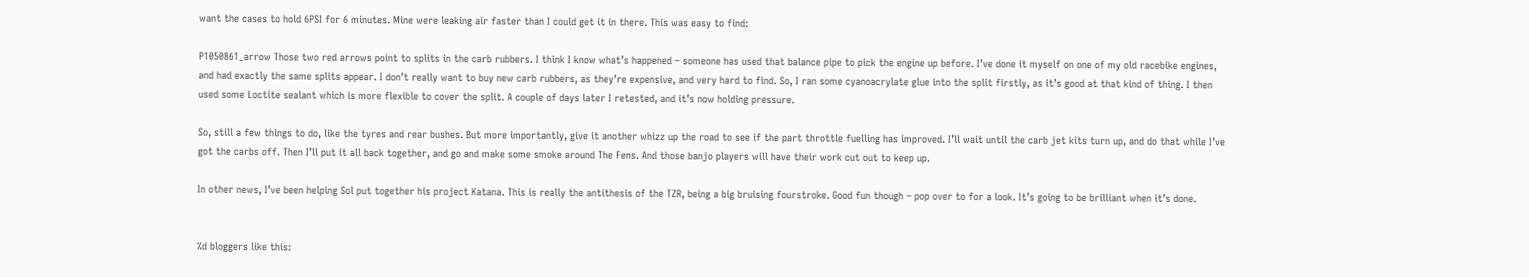want the cases to hold 6PSI for 6 minutes. Mine were leaking air faster than I could get it in there. This was easy to find:

P1050861_arrow Those two red arrows point to splits in the carb rubbers. I think I know what’s happened – someone has used that balance pipe to pick the engine up before. I’ve done it myself on one of my old racebike engines, and had exactly the same splits appear. I don’t really want to buy new carb rubbers, as they’re expensive, and very hard to find. So, I ran some cyanoacrylate glue into the split firstly, as it’s good at that kind of thing. I then used some Loctite sealant which is more flexible to cover the split. A couple of days later I retested, and it’s now holding pressure.

So, still a few things to do, like the tyres and rear bushes. But more importantly, give it another whizz up the road to see if the part throttle fuelling has improved. I’ll wait until the carb jet kits turn up, and do that while I’ve got the carbs off. Then I’ll put it all back together, and go and make some smoke around The Fens. And those banjo players will have their work cut out to keep up.

In other news, I’ve been helping Sol put together his project Katana. This is really the antithesis of the TZR, being a big bruising fourstroke. Good fun though – pop over to for a look. It’s going to be brilliant when it’s done.


%d bloggers like this: